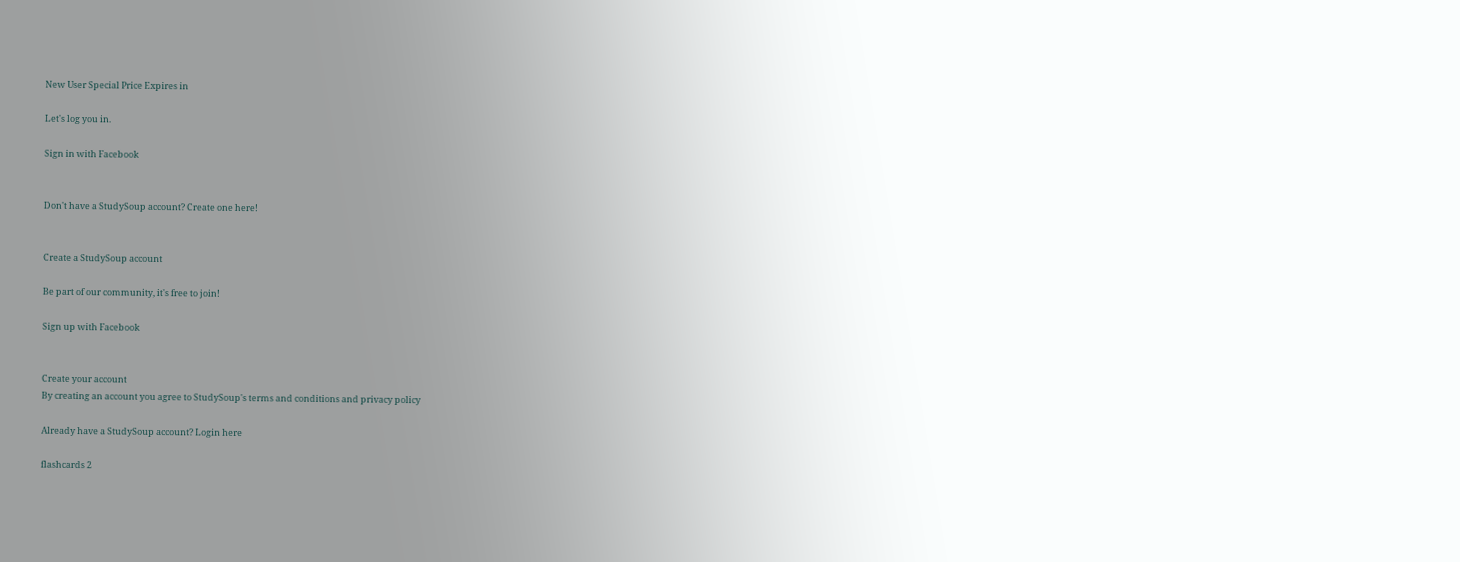New User Special Price Expires in

Let's log you in.

Sign in with Facebook


Don't have a StudySoup account? Create one here!


Create a StudySoup account

Be part of our community, it's free to join!

Sign up with Facebook


Create your account
By creating an account you agree to StudySoup's terms and conditions and privacy policy

Already have a StudySoup account? Login here

flashcards 2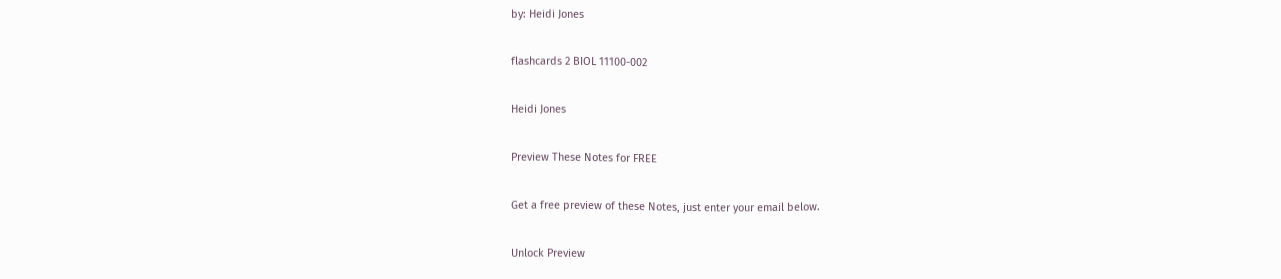by: Heidi Jones

flashcards 2 BIOL 11100-002

Heidi Jones

Preview These Notes for FREE

Get a free preview of these Notes, just enter your email below.

Unlock Preview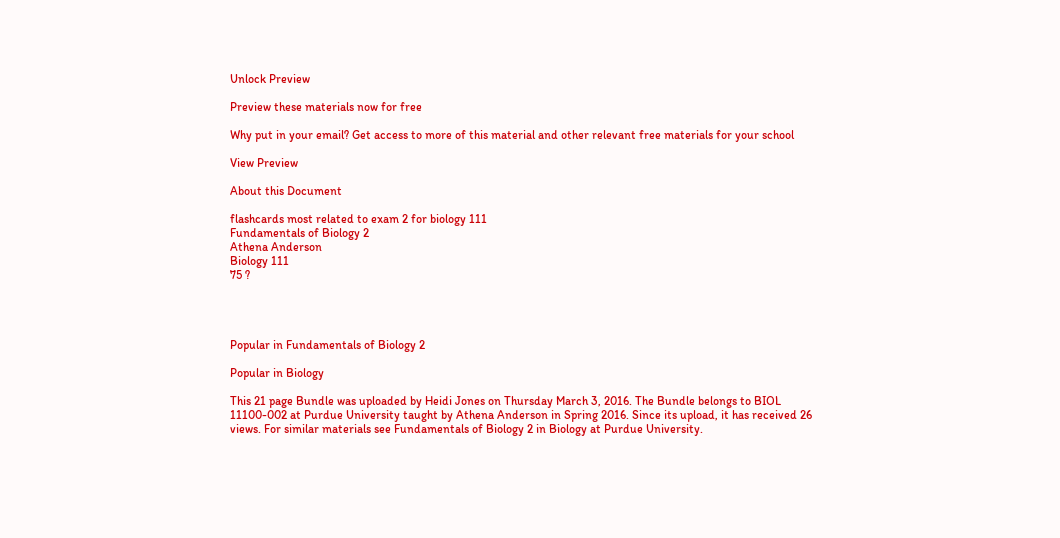Unlock Preview

Preview these materials now for free

Why put in your email? Get access to more of this material and other relevant free materials for your school

View Preview

About this Document

flashcards most related to exam 2 for biology 111
Fundamentals of Biology 2
Athena Anderson
Biology 111
75 ?




Popular in Fundamentals of Biology 2

Popular in Biology

This 21 page Bundle was uploaded by Heidi Jones on Thursday March 3, 2016. The Bundle belongs to BIOL 11100-002 at Purdue University taught by Athena Anderson in Spring 2016. Since its upload, it has received 26 views. For similar materials see Fundamentals of Biology 2 in Biology at Purdue University.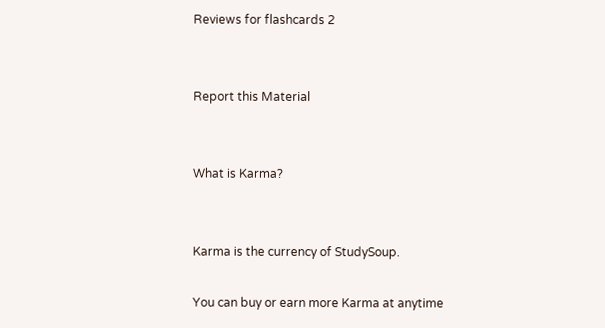Reviews for flashcards 2


Report this Material


What is Karma?


Karma is the currency of StudySoup.

You can buy or earn more Karma at anytime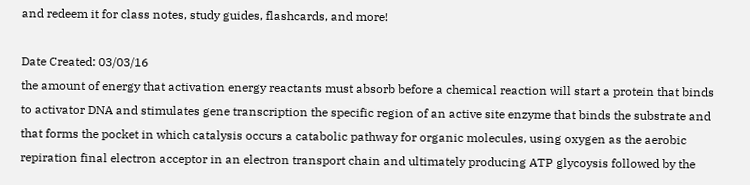and redeem it for class notes, study guides, flashcards, and more!

Date Created: 03/03/16
the amount of energy that activation energy reactants must absorb before a chemical reaction will start a protein that binds to activator DNA and stimulates gene transcription the specific region of an active site enzyme that binds the substrate and that forms the pocket in which catalysis occurs a catabolic pathway for organic molecules, using oxygen as the aerobic repiration final electron acceptor in an electron transport chain and ultimately producing ATP glycoysis followed by the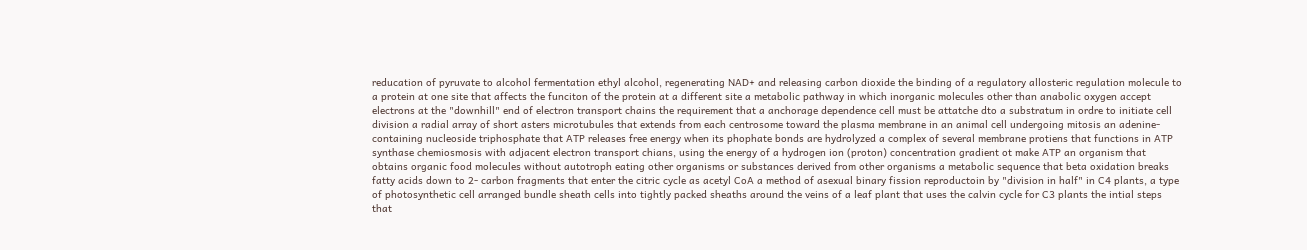reducation of pyruvate to alcohol fermentation ethyl alcohol, regenerating NAD+ and releasing carbon dioxide the binding of a regulatory allosteric regulation molecule to a protein at one site that affects the funciton of the protein at a different site a metabolic pathway in which inorganic molecules other than anabolic oxygen accept electrons at the "downhill" end of electron transport chains the requirement that a anchorage dependence cell must be attatche dto a substratum in ordre to initiate cell division a radial array of short asters microtubules that extends from each centrosome toward the plasma membrane in an animal cell undergoing mitosis an adenine-containing nucleoside triphosphate that ATP releases free energy when its phophate bonds are hydrolyzed a complex of several membrane protiens that functions in ATP synthase chemiosmosis with adjacent electron transport chians, using the energy of a hydrogen ion (proton) concentration gradient ot make ATP an organism that obtains organic food molecules without autotroph eating other organisms or substances derived from other organisms a metabolic sequence that beta oxidation breaks fatty acids down to 2- carbon fragments that enter the citric cycle as acetyl CoA a method of asexual binary fission reproductoin by "division in half" in C4 plants, a type of photosynthetic cell arranged bundle sheath cells into tightly packed sheaths around the veins of a leaf plant that uses the calvin cycle for C3 plants the intial steps that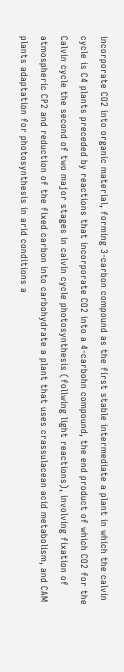incorporate CO2 into organic material, forming 3-carbon compound as the first stable intermediate a plant in which the calvin cycle is C4 plants preceded by reactions that incorporate CO2 into a 4-carbohn compound, the end product of which CO2 for the Calvin cycle the second of two major stages in calvin cycle photosynthesis (follwing light reactions), involving fixation of atmospheric CP2 and reduction of the fixed carbon into carbohydrate a plant that uses crassulacean acid metabolism, and CAM plants adaptation for photosynthesis in arid conditions a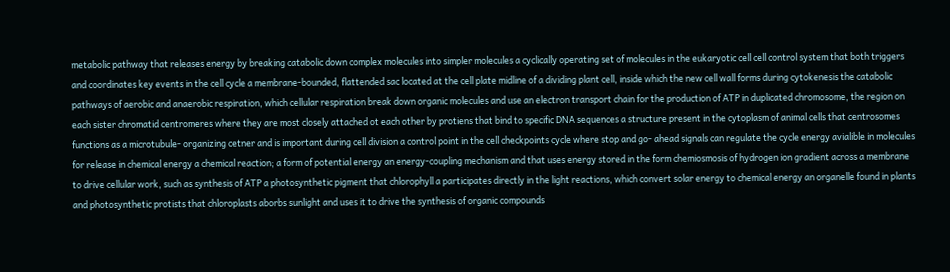metabolic pathway that releases energy by breaking catabolic down complex molecules into simpler molecules a cyclically operating set of molecules in the eukaryotic cell cell control system that both triggers and coordinates key events in the cell cycle a membrane-bounded, flattended sac located at the cell plate midline of a dividing plant cell, inside which the new cell wall forms during cytokenesis the catabolic pathways of aerobic and anaerobic respiration, which cellular respiration break down organic molecules and use an electron transport chain for the production of ATP in duplicated chromosome, the region on each sister chromatid centromeres where they are most closely attached ot each other by protiens that bind to specific DNA sequences a structure present in the cytoplasm of animal cells that centrosomes functions as a microtubule- organizing cetner and is important during cell division a control point in the cell checkpoints cycle where stop and go- ahead signals can regulate the cycle energy avialible in molecules for release in chemical energy a chemical reaction; a form of potential energy an energy-coupling mechanism and that uses energy stored in the form chemiosmosis of hydrogen ion gradient across a membrane to drive cellular work, such as synthesis of ATP a photosynthetic pigment that chlorophyll a participates directly in the light reactions, which convert solar energy to chemical energy an organelle found in plants and photosynthetic protists that chloroplasts aborbs sunlight and uses it to drive the synthesis of organic compounds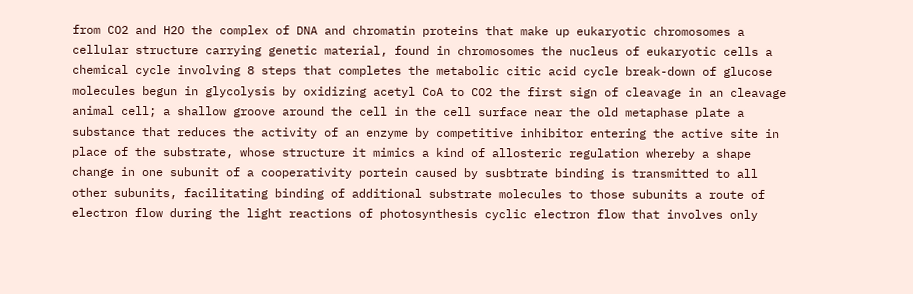from CO2 and H2O the complex of DNA and chromatin proteins that make up eukaryotic chromosomes a cellular structure carrying genetic material, found in chromosomes the nucleus of eukaryotic cells a chemical cycle involving 8 steps that completes the metabolic citic acid cycle break-down of glucose molecules begun in glycolysis by oxidizing acetyl CoA to CO2 the first sign of cleavage in an cleavage animal cell; a shallow groove around the cell in the cell surface near the old metaphase plate a substance that reduces the activity of an enzyme by competitive inhibitor entering the active site in place of the substrate, whose structure it mimics a kind of allosteric regulation whereby a shape change in one subunit of a cooperativity portein caused by susbtrate binding is transmitted to all other subunits, facilitating binding of additional substrate molecules to those subunits a route of electron flow during the light reactions of photosynthesis cyclic electron flow that involves only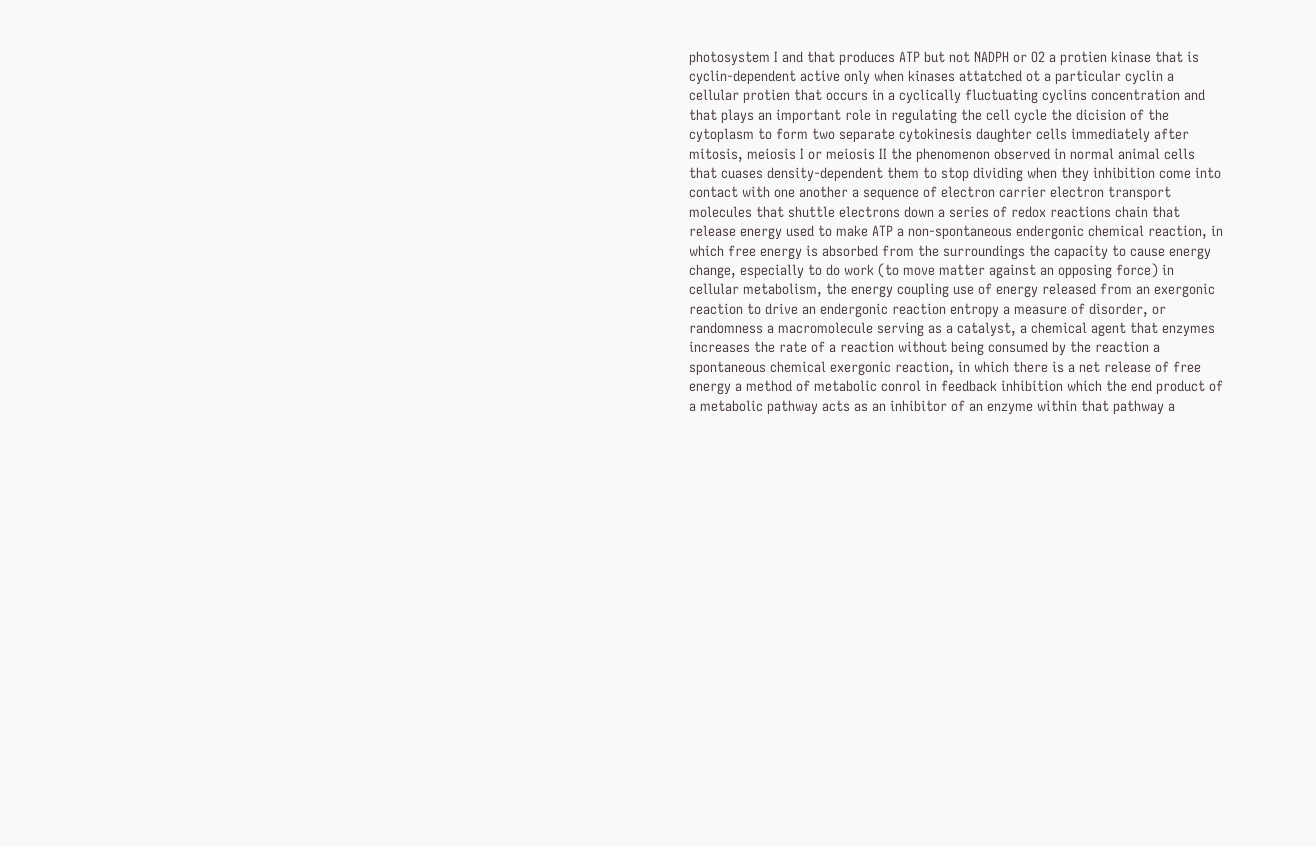photosystem I and that produces ATP but not NADPH or O2 a protien kinase that is cyclin-dependent active only when kinases attatched ot a particular cyclin a cellular protien that occurs in a cyclically fluctuating cyclins concentration and that plays an important role in regulating the cell cycle the dicision of the cytoplasm to form two separate cytokinesis daughter cells immediately after mitosis, meiosis I or meiosis II the phenomenon observed in normal animal cells that cuases density-dependent them to stop dividing when they inhibition come into contact with one another a sequence of electron carrier electron transport molecules that shuttle electrons down a series of redox reactions chain that release energy used to make ATP a non-spontaneous endergonic chemical reaction, in which free energy is absorbed from the surroundings the capacity to cause energy change, especially to do work (to move matter against an opposing force) in cellular metabolism, the energy coupling use of energy released from an exergonic reaction to drive an endergonic reaction entropy a measure of disorder, or randomness a macromolecule serving as a catalyst, a chemical agent that enzymes increases the rate of a reaction without being consumed by the reaction a spontaneous chemical exergonic reaction, in which there is a net release of free energy a method of metabolic conrol in feedback inhibition which the end product of a metabolic pathway acts as an inhibitor of an enzyme within that pathway a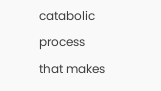catabolic process that makes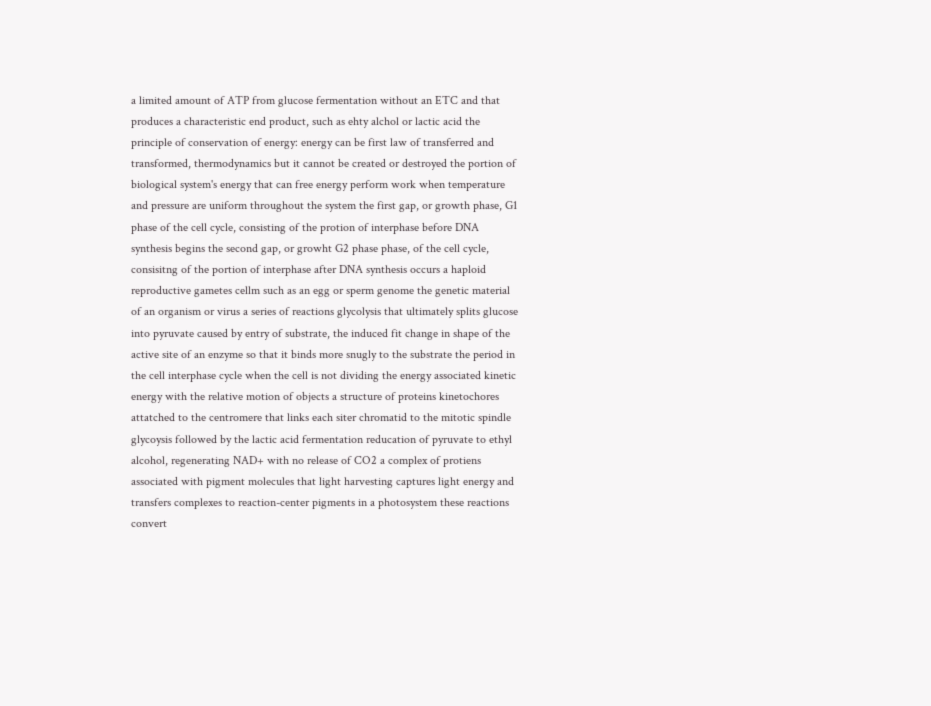a limited amount of ATP from glucose fermentation without an ETC and that produces a characteristic end product, such as ehty alchol or lactic acid the principle of conservation of energy: energy can be first law of transferred and transformed, thermodynamics but it cannot be created or destroyed the portion of biological system's energy that can free energy perform work when temperature and pressure are uniform throughout the system the first gap, or growth phase, G1 phase of the cell cycle, consisting of the protion of interphase before DNA synthesis begins the second gap, or growht G2 phase phase, of the cell cycle, consisitng of the portion of interphase after DNA synthesis occurs a haploid reproductive gametes cellm such as an egg or sperm genome the genetic material of an organism or virus a series of reactions glycolysis that ultimately splits glucose into pyruvate caused by entry of substrate, the induced fit change in shape of the active site of an enzyme so that it binds more snugly to the substrate the period in the cell interphase cycle when the cell is not dividing the energy associated kinetic energy with the relative motion of objects a structure of proteins kinetochores attatched to the centromere that links each siter chromatid to the mitotic spindle glycoysis followed by the lactic acid fermentation reducation of pyruvate to ethyl alcohol, regenerating NAD+ with no release of CO2 a complex of protiens associated with pigment molecules that light harvesting captures light energy and transfers complexes to reaction-center pigments in a photosystem these reactions convert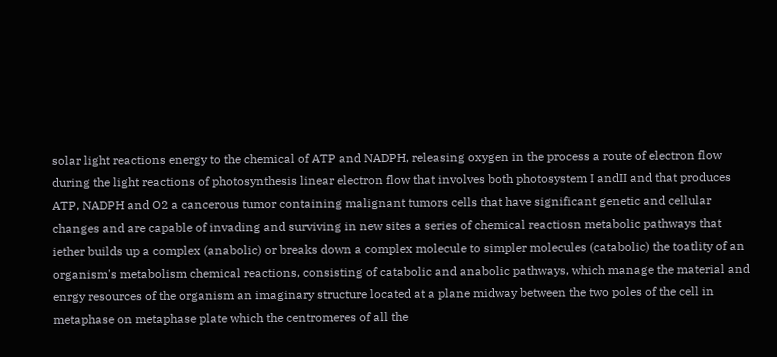solar light reactions energy to the chemical of ATP and NADPH, releasing oxygen in the process a route of electron flow during the light reactions of photosynthesis linear electron flow that involves both photosystem I andII and that produces ATP, NADPH and O2 a cancerous tumor containing malignant tumors cells that have significant genetic and cellular changes and are capable of invading and surviving in new sites a series of chemical reactiosn metabolic pathways that iether builds up a complex (anabolic) or breaks down a complex molecule to simpler molecules (catabolic) the toatlity of an organism's metabolism chemical reactions, consisting of catabolic and anabolic pathways, which manage the material and enrgy resources of the organism an imaginary structure located at a plane midway between the two poles of the cell in metaphase on metaphase plate which the centromeres of all the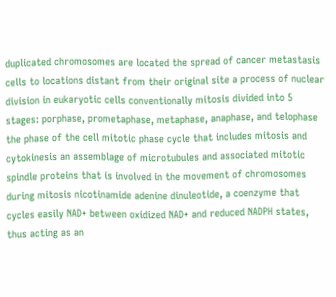duplicated chromosomes are located the spread of cancer metastasis cells to locations distant from their original site a process of nuclear division in eukaryotic cells conventionally mitosis divided into 5 stages: porphase, prometaphase, metaphase, anaphase, and telophase the phase of the cell mitotic phase cycle that includes mitosis and cytokinesis an assemblage of microtubules and associated mitotic spindle proteins that is involved in the movement of chromosomes during mitosis nicotinamide adenine dinuleotide, a coenzyme that cycles easily NAD+ between oxidized NAD+ and reduced NADPH states, thus acting as an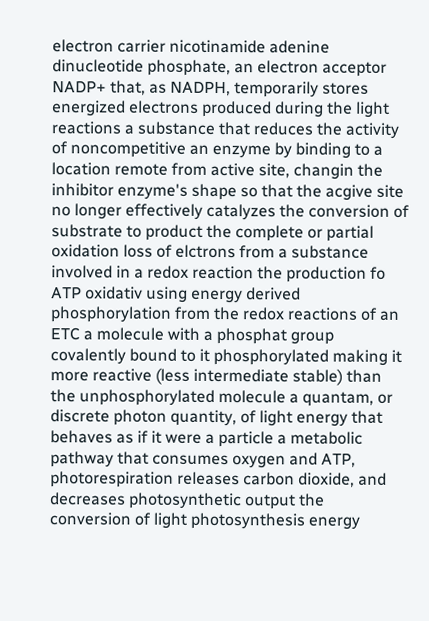electron carrier nicotinamide adenine dinucleotide phosphate, an electron acceptor NADP+ that, as NADPH, temporarily stores energized electrons produced during the light reactions a substance that reduces the activity of noncompetitive an enzyme by binding to a location remote from active site, changin the inhibitor enzyme's shape so that the acgive site no longer effectively catalyzes the conversion of substrate to product the complete or partial oxidation loss of elctrons from a substance involved in a redox reaction the production fo ATP oxidativ using energy derived phosphorylation from the redox reactions of an ETC a molecule with a phosphat group covalently bound to it phosphorylated making it more reactive (less intermediate stable) than the unphosphorylated molecule a quantam, or discrete photon quantity, of light energy that behaves as if it were a particle a metabolic pathway that consumes oxygen and ATP, photorespiration releases carbon dioxide, and decreases photosynthetic output the conversion of light photosynthesis energy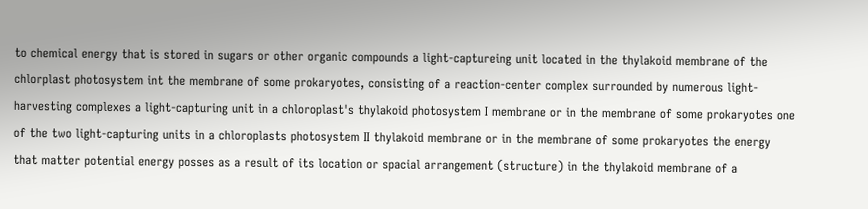to chemical energy that is stored in sugars or other organic compounds a light-captureing unit located in the thylakoid membrane of the chlorplast photosystem int the membrane of some prokaryotes, consisting of a reaction-center complex surrounded by numerous light- harvesting complexes a light-capturing unit in a chloroplast's thylakoid photosystem I membrane or in the membrane of some prokaryotes one of the two light-capturing units in a chloroplasts photosystem II thylakoid membrane or in the membrane of some prokaryotes the energy that matter potential energy posses as a result of its location or spacial arrangement (structure) in the thylakoid membrane of a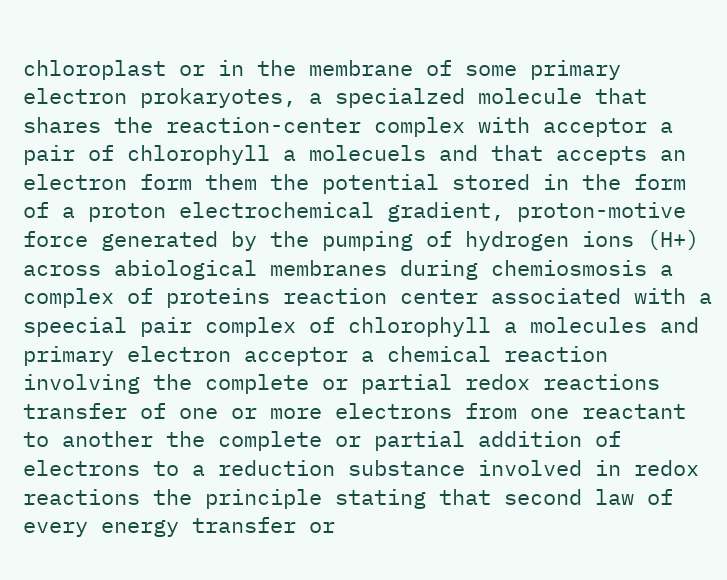chloroplast or in the membrane of some primary electron prokaryotes, a specialzed molecule that shares the reaction-center complex with acceptor a pair of chlorophyll a molecuels and that accepts an electron form them the potential stored in the form of a proton electrochemical gradient, proton-motive force generated by the pumping of hydrogen ions (H+) across abiological membranes during chemiosmosis a complex of proteins reaction center associated with a speecial pair complex of chlorophyll a molecules and primary electron acceptor a chemical reaction involving the complete or partial redox reactions transfer of one or more electrons from one reactant to another the complete or partial addition of electrons to a reduction substance involved in redox reactions the principle stating that second law of every energy transfer or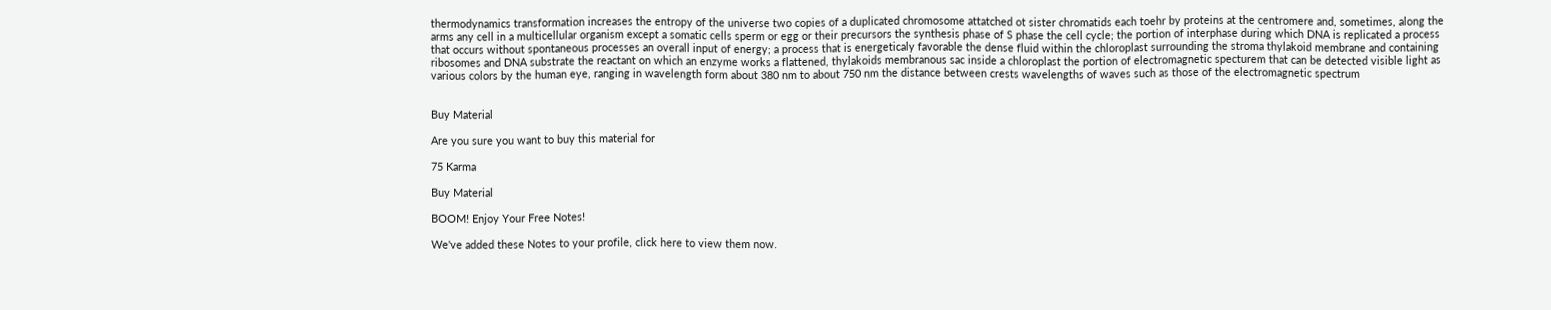thermodynamics transformation increases the entropy of the universe two copies of a duplicated chromosome attatched ot sister chromatids each toehr by proteins at the centromere and, sometimes, along the arms any cell in a multicellular organism except a somatic cells sperm or egg or their precursors the synthesis phase of S phase the cell cycle; the portion of interphase during which DNA is replicated a process that occurs without spontaneous processes an overall input of energy; a process that is energeticaly favorable the dense fluid within the chloroplast surrounding the stroma thylakoid membrane and containing ribosomes and DNA substrate the reactant on which an enzyme works a flattened, thylakoids membranous sac inside a chloroplast the portion of electromagnetic specturem that can be detected visible light as various colors by the human eye, ranging in wavelength form about 380 nm to about 750 nm the distance between crests wavelengths of waves such as those of the electromagnetic spectrum


Buy Material

Are you sure you want to buy this material for

75 Karma

Buy Material

BOOM! Enjoy Your Free Notes!

We've added these Notes to your profile, click here to view them now.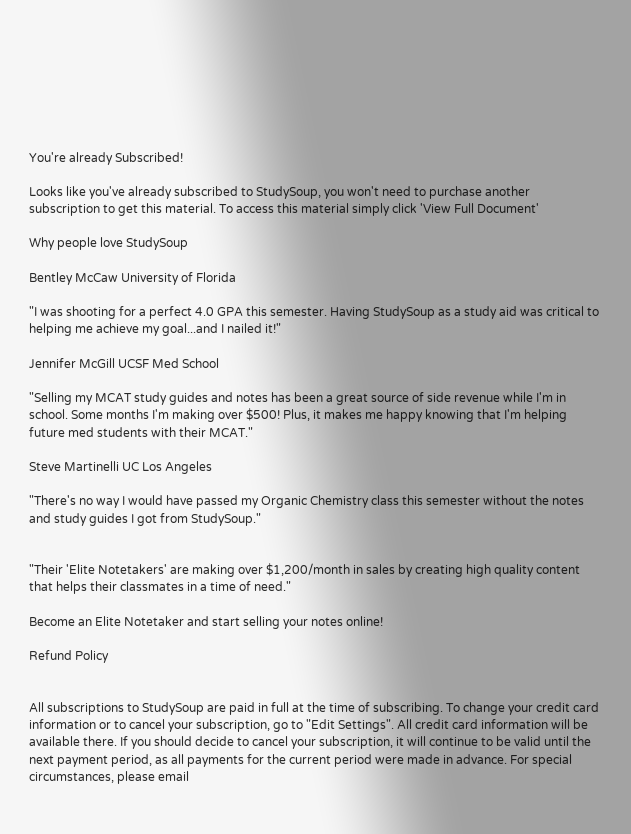You're already Subscribed!

Looks like you've already subscribed to StudySoup, you won't need to purchase another subscription to get this material. To access this material simply click 'View Full Document'

Why people love StudySoup

Bentley McCaw University of Florida

"I was shooting for a perfect 4.0 GPA this semester. Having StudySoup as a study aid was critical to helping me achieve my goal...and I nailed it!"

Jennifer McGill UCSF Med School

"Selling my MCAT study guides and notes has been a great source of side revenue while I'm in school. Some months I'm making over $500! Plus, it makes me happy knowing that I'm helping future med students with their MCAT."

Steve Martinelli UC Los Angeles

"There's no way I would have passed my Organic Chemistry class this semester without the notes and study guides I got from StudySoup."


"Their 'Elite Notetakers' are making over $1,200/month in sales by creating high quality content that helps their classmates in a time of need."

Become an Elite Notetaker and start selling your notes online!

Refund Policy


All subscriptions to StudySoup are paid in full at the time of subscribing. To change your credit card information or to cancel your subscription, go to "Edit Settings". All credit card information will be available there. If you should decide to cancel your subscription, it will continue to be valid until the next payment period, as all payments for the current period were made in advance. For special circumstances, please email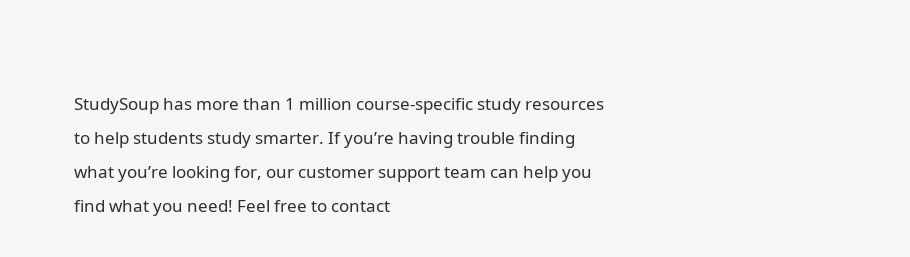StudySoup has more than 1 million course-specific study resources to help students study smarter. If you’re having trouble finding what you’re looking for, our customer support team can help you find what you need! Feel free to contact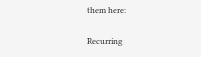them here:

Recurring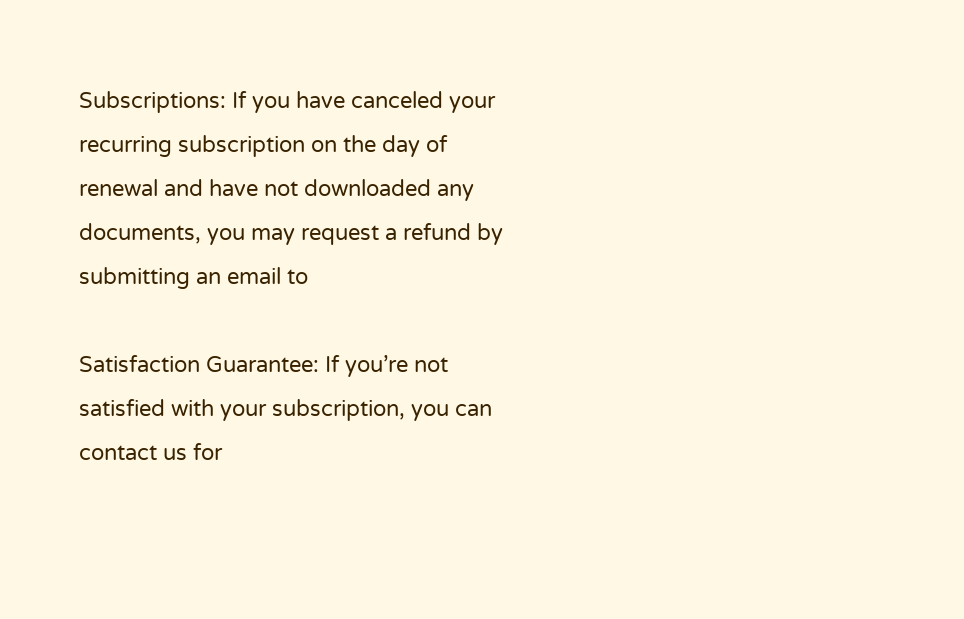Subscriptions: If you have canceled your recurring subscription on the day of renewal and have not downloaded any documents, you may request a refund by submitting an email to

Satisfaction Guarantee: If you’re not satisfied with your subscription, you can contact us for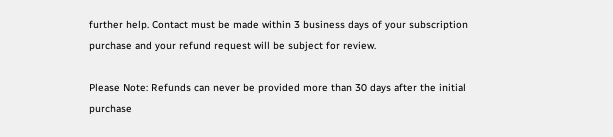further help. Contact must be made within 3 business days of your subscription purchase and your refund request will be subject for review.

Please Note: Refunds can never be provided more than 30 days after the initial purchase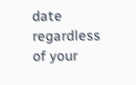date regardless of your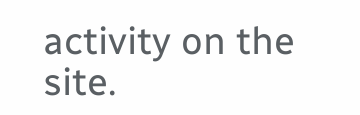activity on the site.